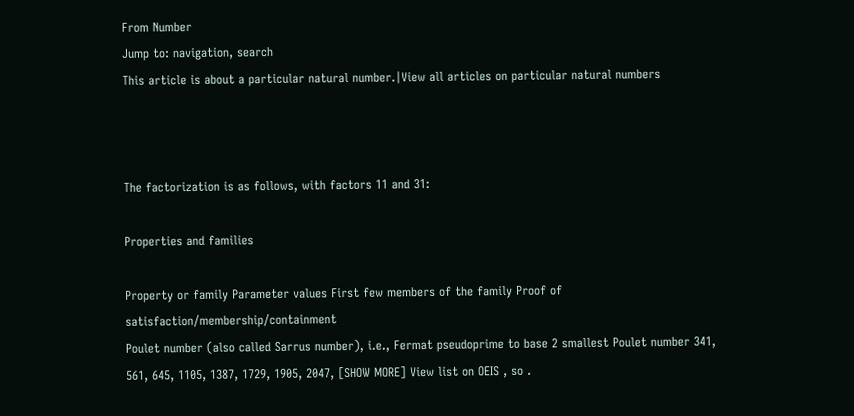From Number
Jump to: navigation, search
This article is about a particular natural number.|View all articles on particular natural numbers



The factorization is as follows, with factors 11 and 31:

Properties and families

Property or family Parameter values First few members of the family Proof of satisfaction/membership/containment
Poulet number (also called Sarrus number), i.e., Fermat pseudoprime to base 2 smallest Poulet number 341, 561, 645, 1105, 1387, 1729, 1905, 2047, [SHOW MORE] View list on OEIS , so .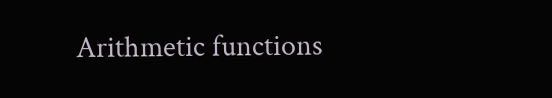Arithmetic functions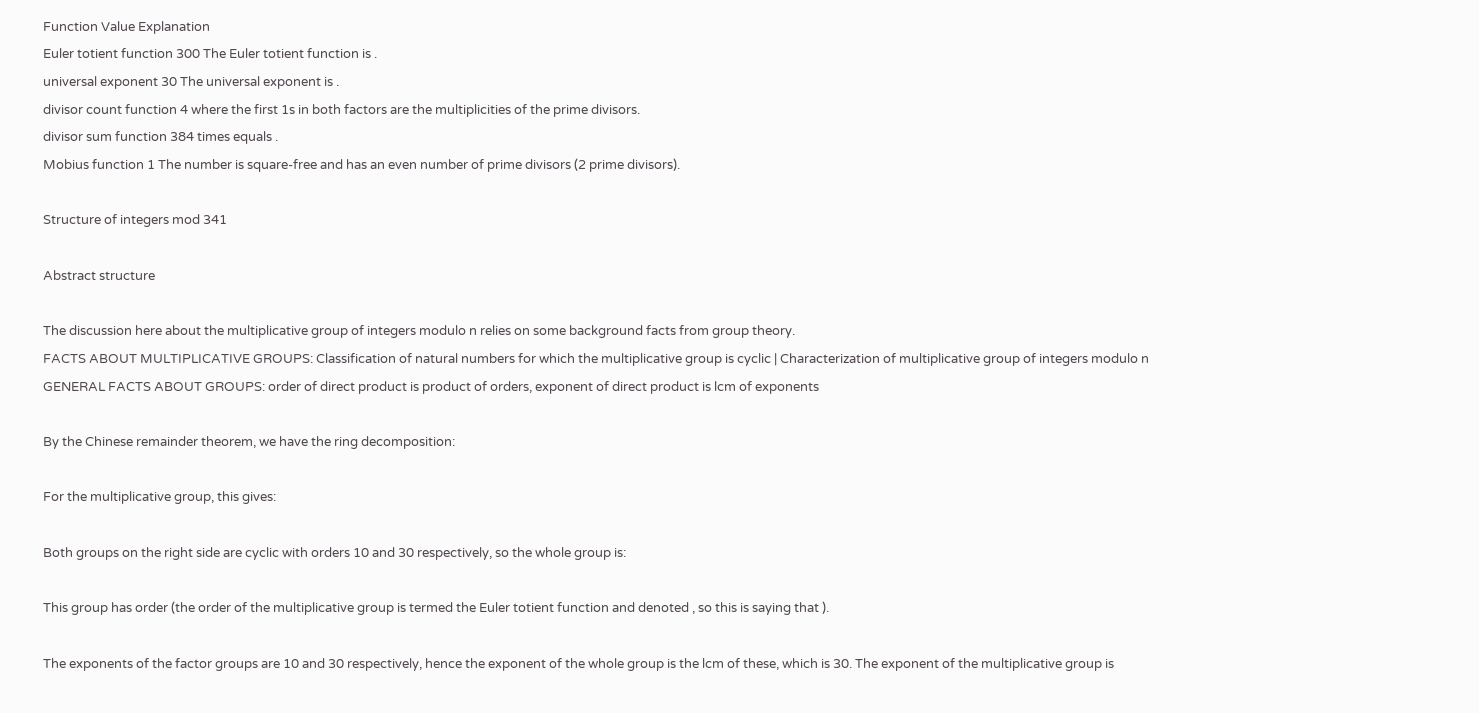Function Value Explanation
Euler totient function 300 The Euler totient function is .
universal exponent 30 The universal exponent is .
divisor count function 4 where the first 1s in both factors are the multiplicities of the prime divisors.
divisor sum function 384 times equals .
Mobius function 1 The number is square-free and has an even number of prime divisors (2 prime divisors).

Structure of integers mod 341

Abstract structure

The discussion here about the multiplicative group of integers modulo n relies on some background facts from group theory.
FACTS ABOUT MULTIPLICATIVE GROUPS: Classification of natural numbers for which the multiplicative group is cyclic | Characterization of multiplicative group of integers modulo n
GENERAL FACTS ABOUT GROUPS: order of direct product is product of orders, exponent of direct product is lcm of exponents

By the Chinese remainder theorem, we have the ring decomposition:

For the multiplicative group, this gives:

Both groups on the right side are cyclic with orders 10 and 30 respectively, so the whole group is:

This group has order (the order of the multiplicative group is termed the Euler totient function and denoted , so this is saying that ).

The exponents of the factor groups are 10 and 30 respectively, hence the exponent of the whole group is the lcm of these, which is 30. The exponent of the multiplicative group is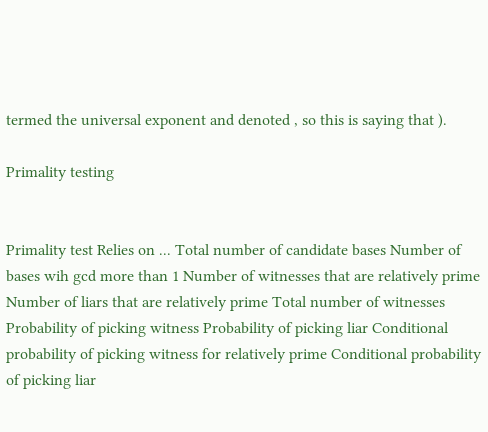termed the universal exponent and denoted , so this is saying that ).

Primality testing


Primality test Relies on ... Total number of candidate bases Number of bases wih gcd more than 1 Number of witnesses that are relatively prime Number of liars that are relatively prime Total number of witnesses Probability of picking witness Probability of picking liar Conditional probability of picking witness for relatively prime Conditional probability of picking liar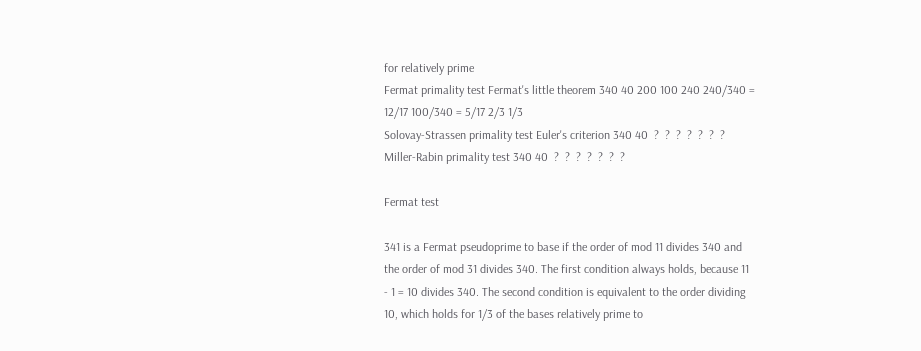for relatively prime
Fermat primality test Fermat's little theorem 340 40 200 100 240 240/340 = 12/17 100/340 = 5/17 2/3 1/3
Solovay-Strassen primality test Euler's criterion 340 40  ?  ?  ?  ?  ?  ?  ?
Miller-Rabin primality test 340 40  ?  ?  ?  ?  ?  ?  ?

Fermat test

341 is a Fermat pseudoprime to base if the order of mod 11 divides 340 and the order of mod 31 divides 340. The first condition always holds, because 11 - 1 = 10 divides 340. The second condition is equivalent to the order dividing 10, which holds for 1/3 of the bases relatively prime to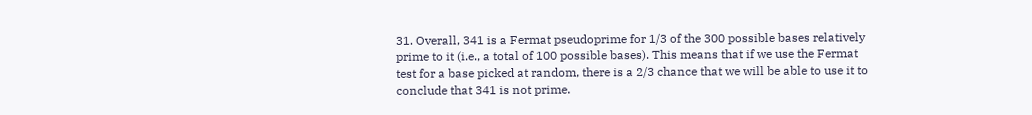31. Overall, 341 is a Fermat pseudoprime for 1/3 of the 300 possible bases relatively prime to it (i.e., a total of 100 possible bases). This means that if we use the Fermat test for a base picked at random, there is a 2/3 chance that we will be able to use it to conclude that 341 is not prime.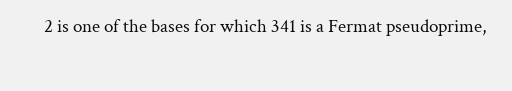2 is one of the bases for which 341 is a Fermat pseudoprime,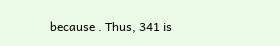because . Thus, 341 is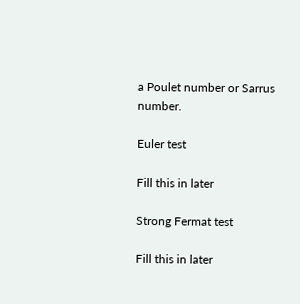a Poulet number or Sarrus number.

Euler test

Fill this in later

Strong Fermat test

Fill this in later